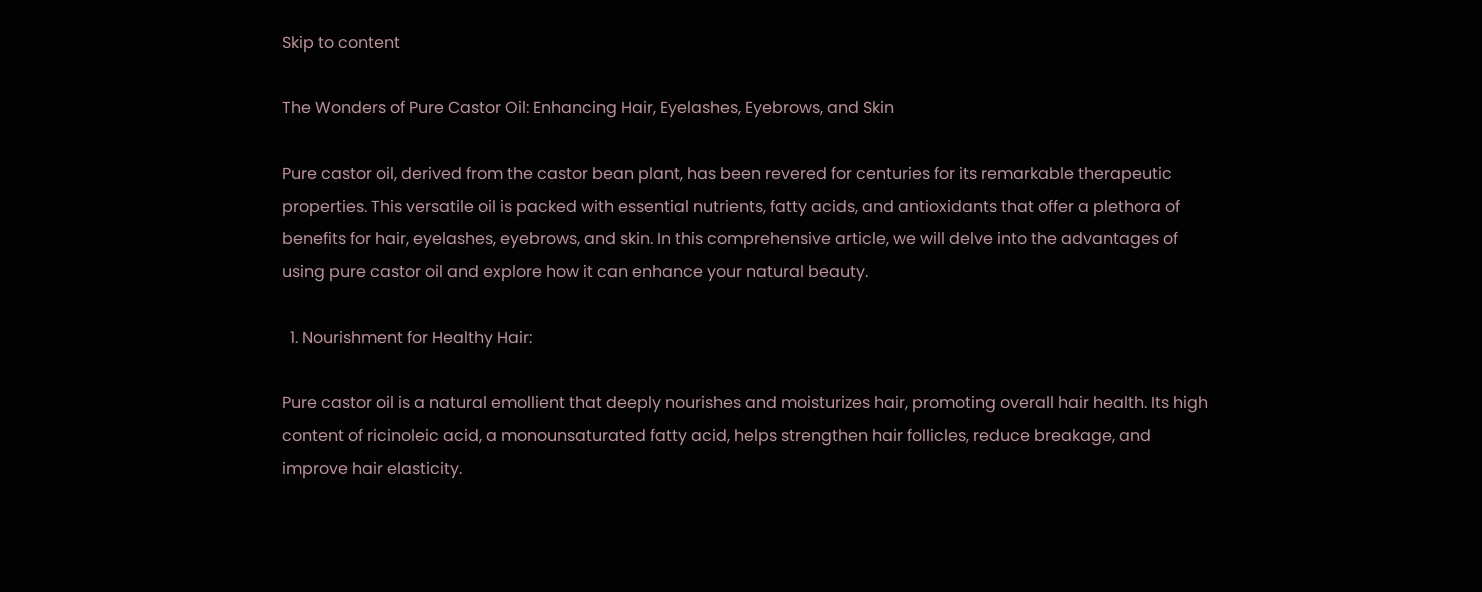Skip to content

The Wonders of Pure Castor Oil: Enhancing Hair, Eyelashes, Eyebrows, and Skin

Pure castor oil, derived from the castor bean plant, has been revered for centuries for its remarkable therapeutic properties. This versatile oil is packed with essential nutrients, fatty acids, and antioxidants that offer a plethora of benefits for hair, eyelashes, eyebrows, and skin. In this comprehensive article, we will delve into the advantages of using pure castor oil and explore how it can enhance your natural beauty.

  1. Nourishment for Healthy Hair:

Pure castor oil is a natural emollient that deeply nourishes and moisturizes hair, promoting overall hair health. Its high content of ricinoleic acid, a monounsaturated fatty acid, helps strengthen hair follicles, reduce breakage, and improve hair elasticity.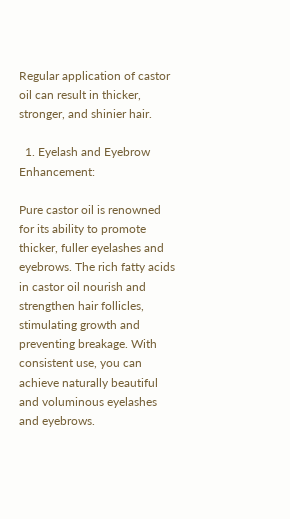Regular application of castor oil can result in thicker, stronger, and shinier hair.

  1. Eyelash and Eyebrow Enhancement:

Pure castor oil is renowned for its ability to promote thicker, fuller eyelashes and eyebrows. The rich fatty acids in castor oil nourish and strengthen hair follicles, stimulating growth and preventing breakage. With consistent use, you can achieve naturally beautiful and voluminous eyelashes and eyebrows.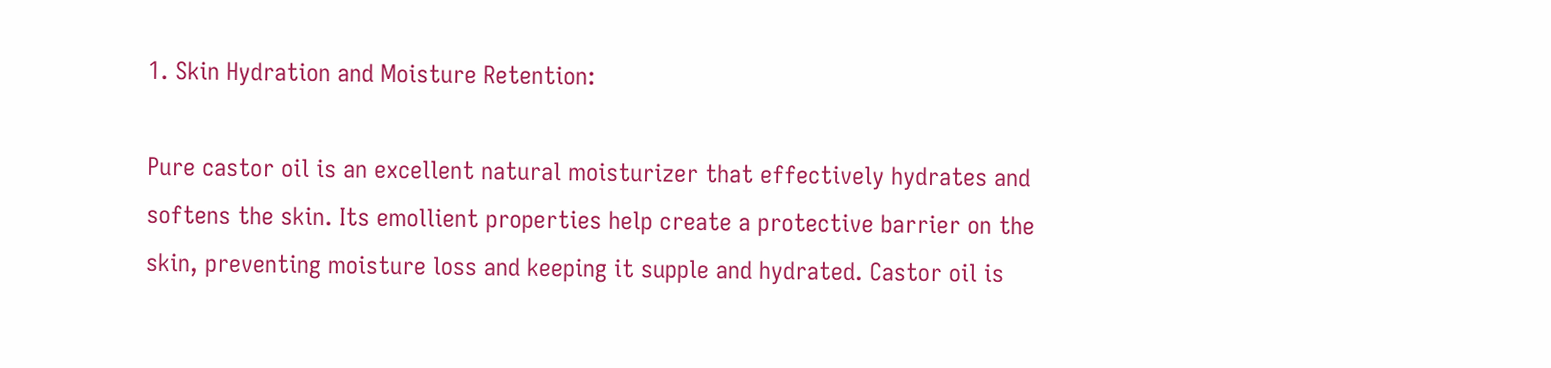1. Skin Hydration and Moisture Retention:

Pure castor oil is an excellent natural moisturizer that effectively hydrates and softens the skin. Its emollient properties help create a protective barrier on the skin, preventing moisture loss and keeping it supple and hydrated. Castor oil is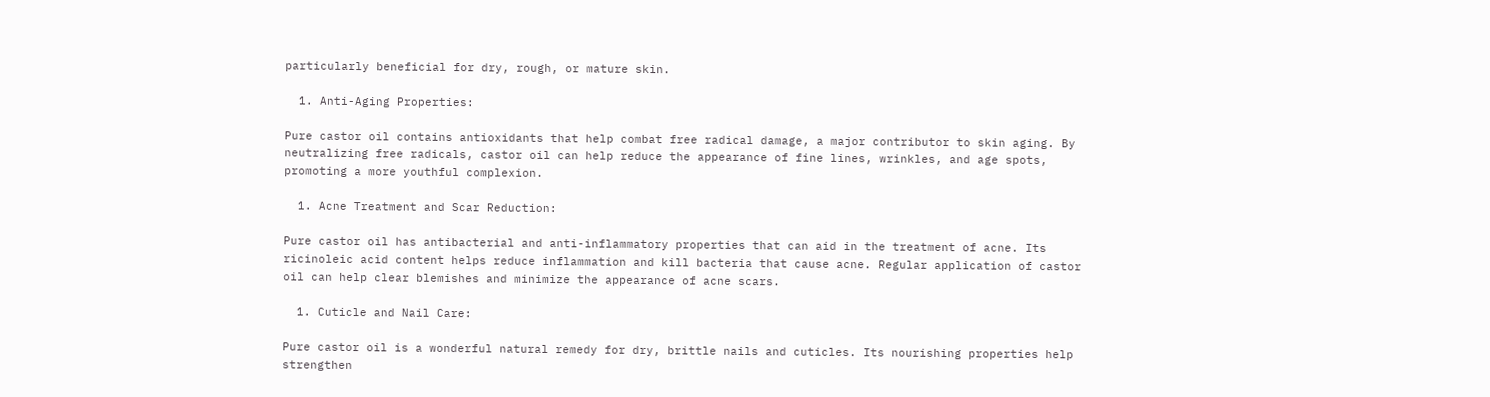particularly beneficial for dry, rough, or mature skin.

  1. Anti-Aging Properties:

Pure castor oil contains antioxidants that help combat free radical damage, a major contributor to skin aging. By neutralizing free radicals, castor oil can help reduce the appearance of fine lines, wrinkles, and age spots, promoting a more youthful complexion.

  1. Acne Treatment and Scar Reduction:

Pure castor oil has antibacterial and anti-inflammatory properties that can aid in the treatment of acne. Its ricinoleic acid content helps reduce inflammation and kill bacteria that cause acne. Regular application of castor oil can help clear blemishes and minimize the appearance of acne scars.

  1. Cuticle and Nail Care:

Pure castor oil is a wonderful natural remedy for dry, brittle nails and cuticles. Its nourishing properties help strengthen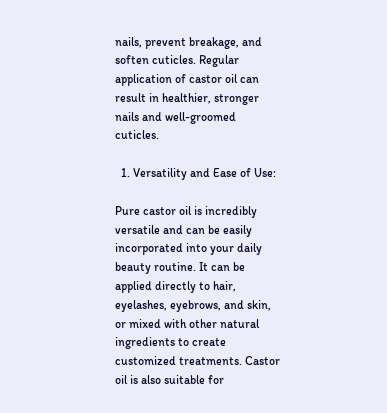nails, prevent breakage, and soften cuticles. Regular application of castor oil can result in healthier, stronger nails and well-groomed cuticles.

  1. Versatility and Ease of Use:

Pure castor oil is incredibly versatile and can be easily incorporated into your daily beauty routine. It can be applied directly to hair, eyelashes, eyebrows, and skin, or mixed with other natural ingredients to create customized treatments. Castor oil is also suitable for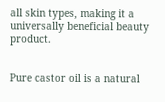all skin types, making it a universally beneficial beauty product.


Pure castor oil is a natural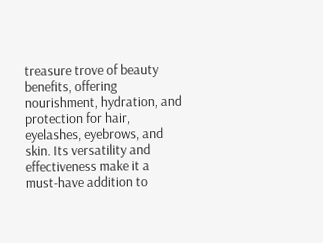treasure trove of beauty benefits, offering nourishment, hydration, and protection for hair, eyelashes, eyebrows, and skin. Its versatility and effectiveness make it a must-have addition to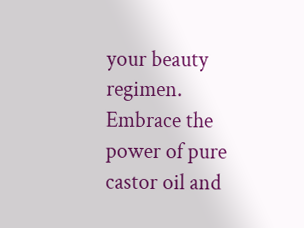your beauty regimen. Embrace the power of pure castor oil and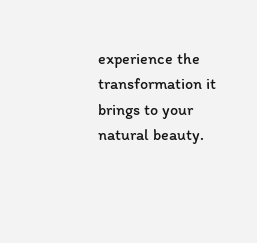experience the transformation it brings to your natural beauty.